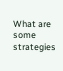What are some strategies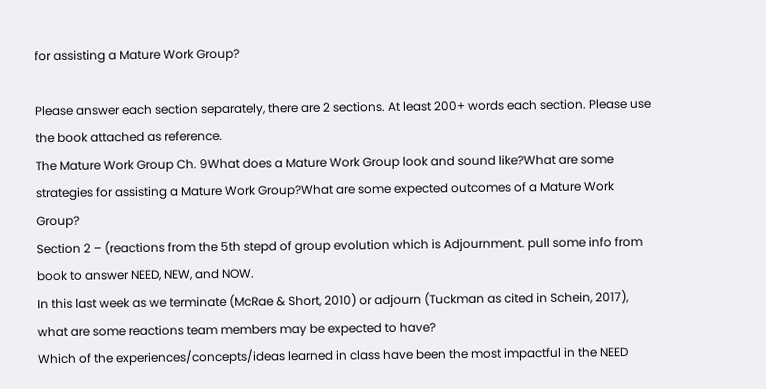for assisting a Mature Work Group?

Please answer each section separately, there are 2 sections. At least 200+ words each section. Please use the book attached as reference.
The Mature Work Group Ch. 9What does a Mature Work Group look and sound like?What are some strategies for assisting a Mature Work Group?What are some expected outcomes of a Mature Work Group?
Section 2 – (reactions from the 5th stepd of group evolution which is Adjournment. pull some info from book to answer NEED, NEW, and NOW.
In this last week as we terminate (McRae & Short, 2010) or adjourn (Tuckman as cited in Schein, 2017), what are some reactions team members may be expected to have?
Which of the experiences/concepts/ideas learned in class have been the most impactful in the NEED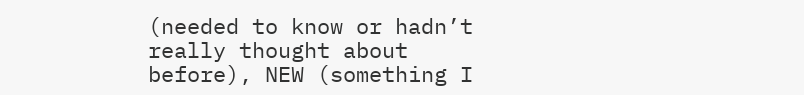(needed to know or hadn’t really thought about before), NEW (something I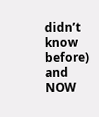didn’t know before) and NOW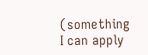(something I can apply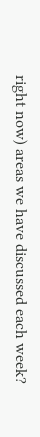right now) areas we have discussed each week?